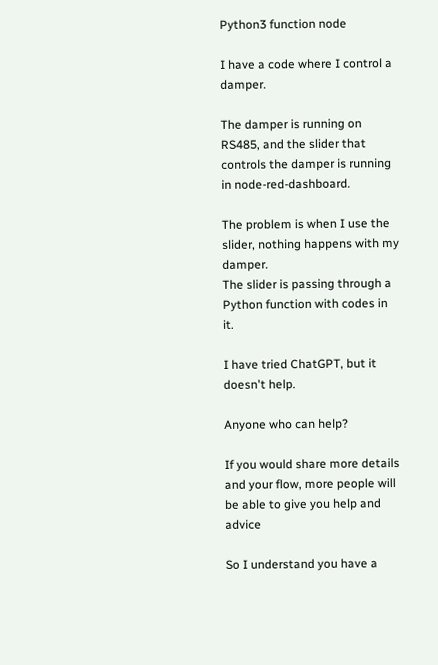Python3 function node

I have a code where I control a damper.

The damper is running on RS485, and the slider that controls the damper is running in node-red-dashboard.

The problem is when I use the slider, nothing happens with my damper.
The slider is passing through a Python function with codes in it.

I have tried ChatGPT, but it doesn't help.

Anyone who can help?

If you would share more details and your flow, more people will be able to give you help and advice

So I understand you have a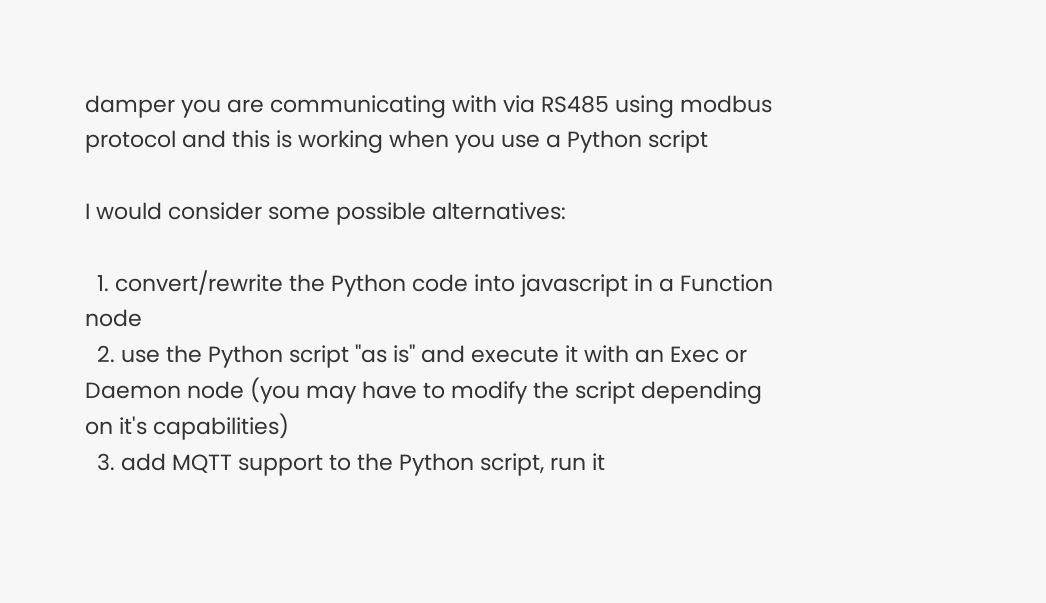damper you are communicating with via RS485 using modbus protocol and this is working when you use a Python script

I would consider some possible alternatives:

  1. convert/rewrite the Python code into javascript in a Function node
  2. use the Python script "as is" and execute it with an Exec or Daemon node (you may have to modify the script depending on it's capabilities)
  3. add MQTT support to the Python script, run it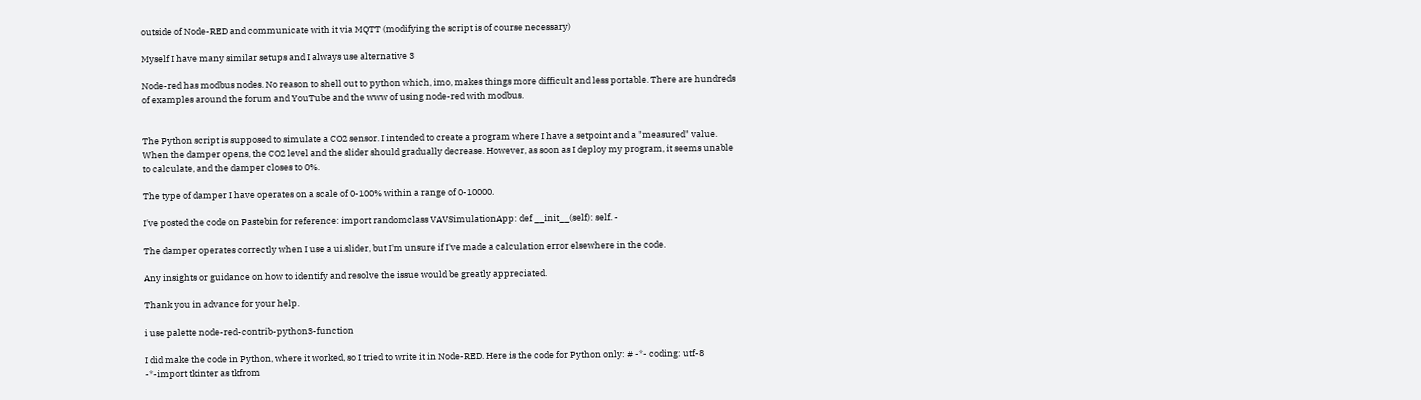outside of Node-RED and communicate with it via MQTT (modifying the script is of course necessary)

Myself I have many similar setups and I always use alternative 3

Node-red has modbus nodes. No reason to shell out to python which, imo, makes things more difficult and less portable. There are hundreds of examples around the forum and YouTube and the www of using node-red with modbus.


The Python script is supposed to simulate a CO2 sensor. I intended to create a program where I have a setpoint and a "measured" value. When the damper opens, the CO2 level and the slider should gradually decrease. However, as soon as I deploy my program, it seems unable to calculate, and the damper closes to 0%.

The type of damper I have operates on a scale of 0-100% within a range of 0-10000.

I've posted the code on Pastebin for reference: import randomclass VAVSimulationApp: def __init__(self): self. -

The damper operates correctly when I use a ui.slider, but I'm unsure if I've made a calculation error elsewhere in the code.

Any insights or guidance on how to identify and resolve the issue would be greatly appreciated.

Thank you in advance for your help.

i use palette node-red-contrib-python3-function

I did make the code in Python, where it worked, so I tried to write it in Node-RED. Here is the code for Python only: # -*- coding: utf-8 -*-import tkinter as tkfrom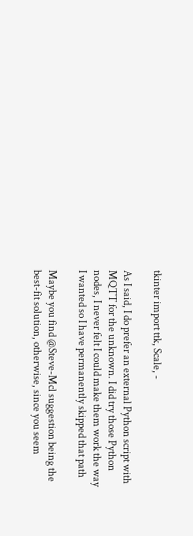tkinter import ttk, Scale, -

As I said, I do prefer an external Python script with MQTT for the unknown. I did try those Python nodes, I never felt I could make them work the way I wanted so I have permanently skipped that path

Maybe you find @Steve-Mcl suggestion being the best-fit solution, otherwise, since you seem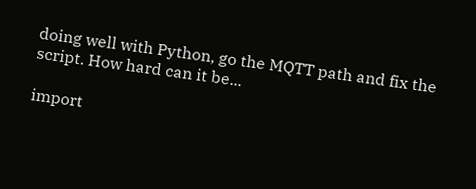doing well with Python, go the MQTT path and fix the script. How hard can it be...

import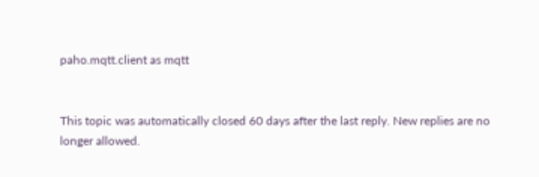paho.mqtt.client as mqtt


This topic was automatically closed 60 days after the last reply. New replies are no longer allowed.